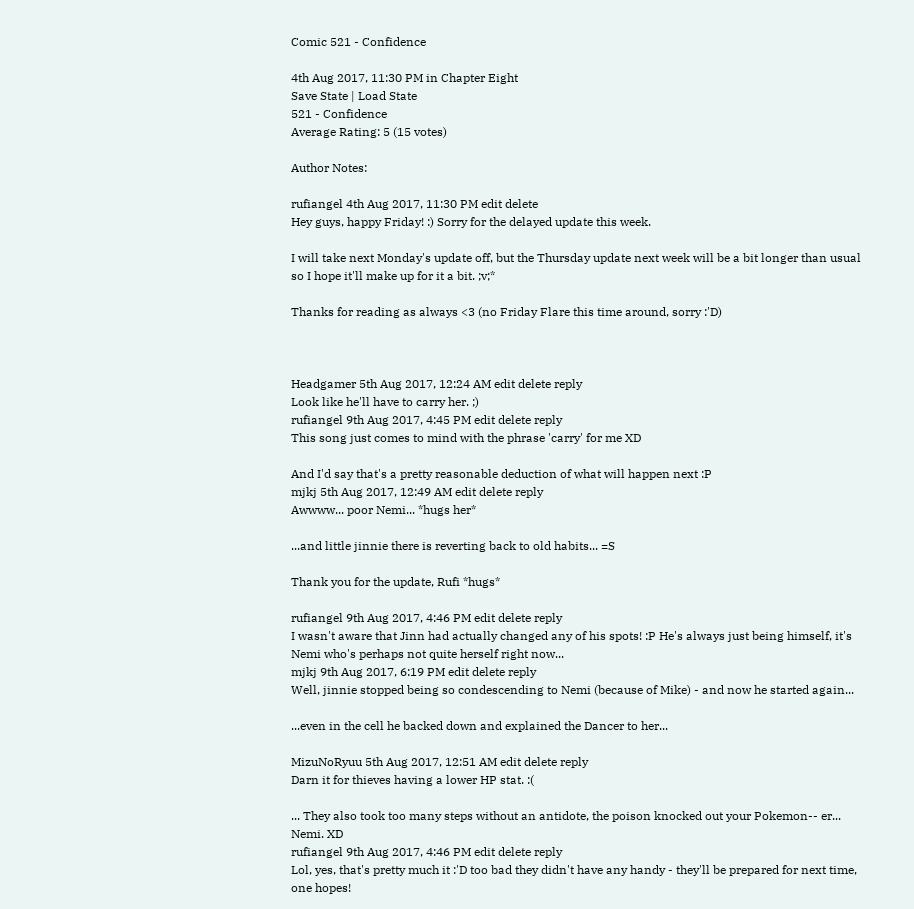Comic 521 - Confidence

4th Aug 2017, 11:30 PM in Chapter Eight
Save State | Load State
521 - Confidence
Average Rating: 5 (15 votes)

Author Notes:

rufiangel 4th Aug 2017, 11:30 PM edit delete
Hey guys, happy Friday! :) Sorry for the delayed update this week.

I will take next Monday's update off, but the Thursday update next week will be a bit longer than usual so I hope it'll make up for it a bit. ;v;*

Thanks for reading as always <3 (no Friday Flare this time around, sorry :'D)



Headgamer 5th Aug 2017, 12:24 AM edit delete reply
Look like he'll have to carry her. ;)
rufiangel 9th Aug 2017, 4:45 PM edit delete reply
This song just comes to mind with the phrase 'carry' for me XD

And I'd say that's a pretty reasonable deduction of what will happen next :P
mjkj 5th Aug 2017, 12:49 AM edit delete reply
Awwww... poor Nemi... *hugs her*

...and little jinnie there is reverting back to old habits... =S

Thank you for the update, Rufi *hugs*

rufiangel 9th Aug 2017, 4:46 PM edit delete reply
I wasn't aware that Jinn had actually changed any of his spots! :P He's always just being himself, it's Nemi who's perhaps not quite herself right now...
mjkj 9th Aug 2017, 6:19 PM edit delete reply
Well, jinnie stopped being so condescending to Nemi (because of Mike) - and now he started again...

...even in the cell he backed down and explained the Dancer to her...

MizuNoRyuu 5th Aug 2017, 12:51 AM edit delete reply
Darn it for thieves having a lower HP stat. :(

... They also took too many steps without an antidote, the poison knocked out your Pokemon-- er... Nemi. XD
rufiangel 9th Aug 2017, 4:46 PM edit delete reply
Lol, yes, that's pretty much it :'D too bad they didn't have any handy - they'll be prepared for next time, one hopes!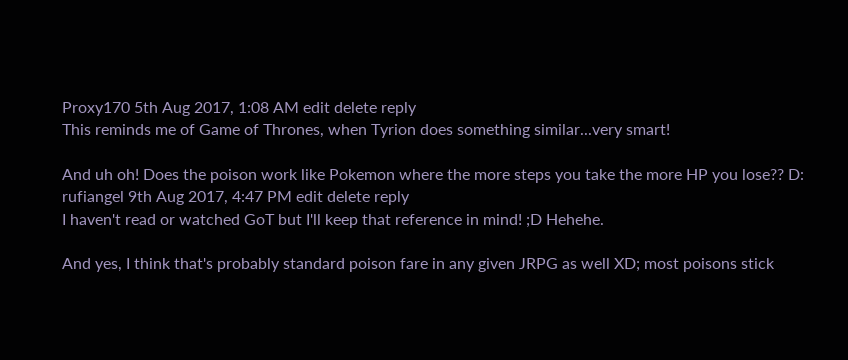Proxy170 5th Aug 2017, 1:08 AM edit delete reply
This reminds me of Game of Thrones, when Tyrion does something similar...very smart!

And uh oh! Does the poison work like Pokemon where the more steps you take the more HP you lose?? D:
rufiangel 9th Aug 2017, 4:47 PM edit delete reply
I haven't read or watched GoT but I'll keep that reference in mind! ;D Hehehe.

And yes, I think that's probably standard poison fare in any given JRPG as well XD; most poisons stick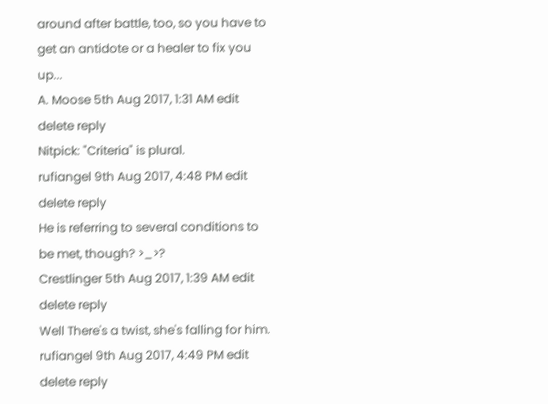around after battle, too, so you have to get an antidote or a healer to fix you up...
A. Moose 5th Aug 2017, 1:31 AM edit delete reply
Nitpick: "Criteria" is plural.
rufiangel 9th Aug 2017, 4:48 PM edit delete reply
He is referring to several conditions to be met, though? >_>?
Crestlinger 5th Aug 2017, 1:39 AM edit delete reply
Well There's a twist, she's falling for him.
rufiangel 9th Aug 2017, 4:49 PM edit delete reply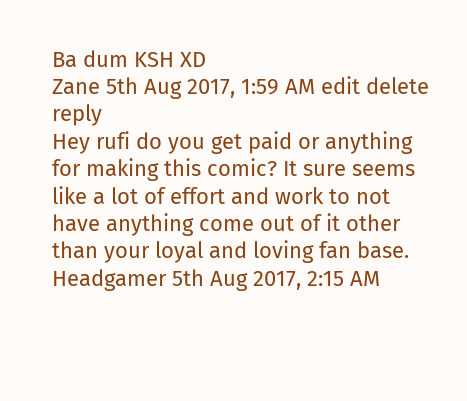Ba dum KSH XD
Zane 5th Aug 2017, 1:59 AM edit delete reply
Hey rufi do you get paid or anything for making this comic? It sure seems like a lot of effort and work to not have anything come out of it other than your loyal and loving fan base.
Headgamer 5th Aug 2017, 2:15 AM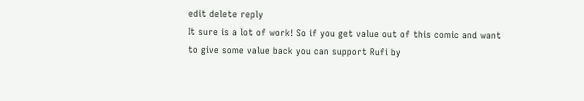edit delete reply
It sure is a lot of work! So if you get value out of this comic and want to give some value back you can support Rufi by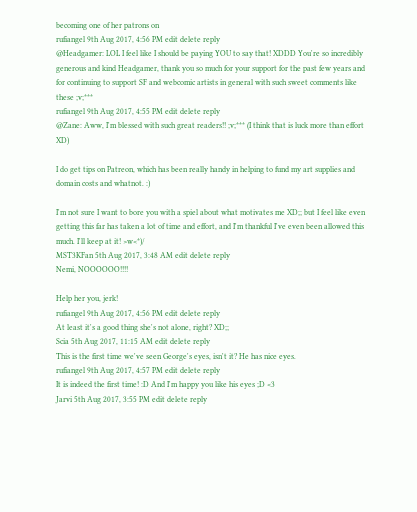becoming one of her patrons on
rufiangel 9th Aug 2017, 4:56 PM edit delete reply
@Headgamer: LOL I feel like I should be paying YOU to say that! XDDD You're so incredibly generous and kind Headgamer, thank you so much for your support for the past few years and for continuing to support SF and webcomic artists in general with such sweet comments like these ;v;***
rufiangel 9th Aug 2017, 4:55 PM edit delete reply
@Zane: Aww, I'm blessed with such great readers!! ;v;*** (I think that is luck more than effort XD)

I do get tips on Patreon, which has been really handy in helping to fund my art supplies and domain costs and whatnot. :)

I'm not sure I want to bore you with a spiel about what motivates me XD;; but I feel like even getting this far has taken a lot of time and effort, and I'm thankful I've even been allowed this much. I'll keep at it! >w<*)/
MST3KFan 5th Aug 2017, 3:48 AM edit delete reply
Nemi, NOOOOOO!!!!

Help her you, jerk!
rufiangel 9th Aug 2017, 4:56 PM edit delete reply
At least it's a good thing she's not alone, right? XD;;
Scia 5th Aug 2017, 11:15 AM edit delete reply
This is the first time we've seen George's eyes, isn't it? He has nice eyes.
rufiangel 9th Aug 2017, 4:57 PM edit delete reply
It is indeed the first time! :D And I'm happy you like his eyes ;D <3
Jarvi 5th Aug 2017, 3:55 PM edit delete reply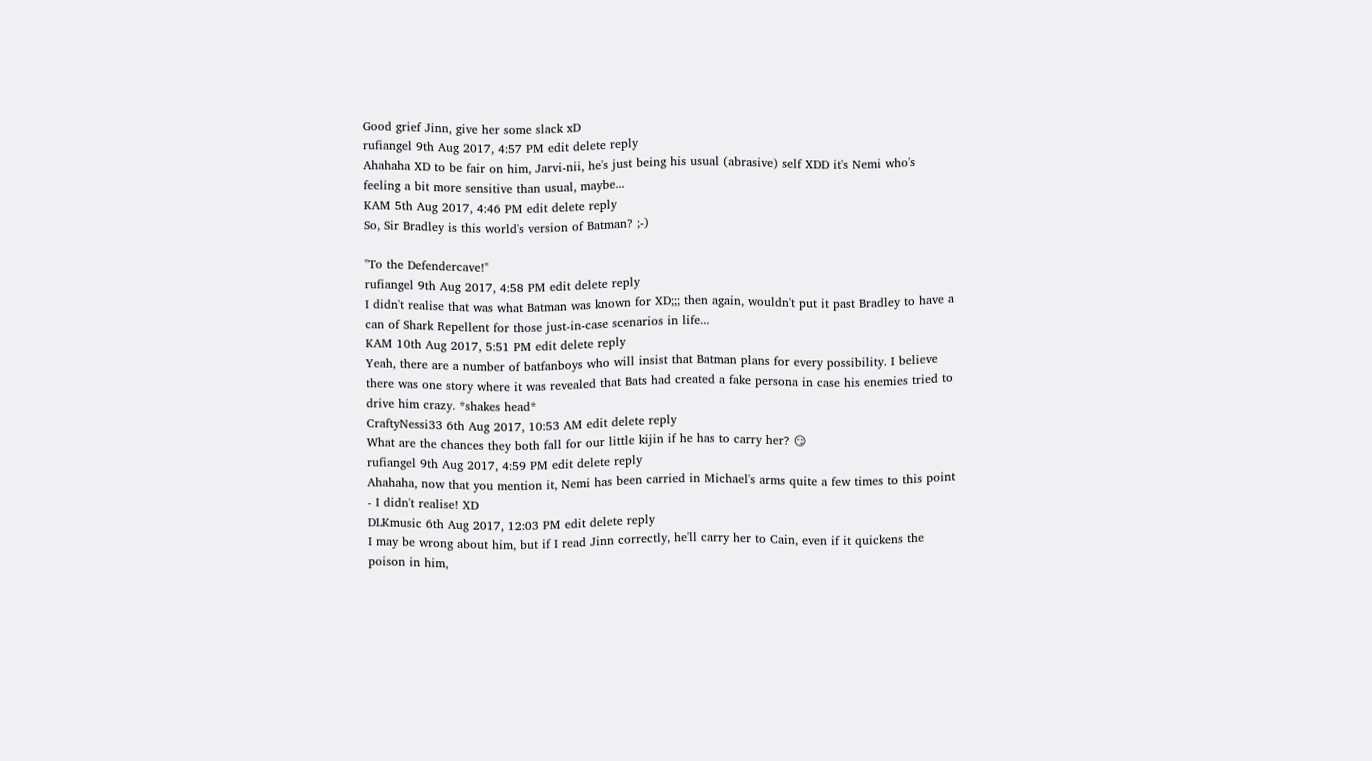Good grief Jinn, give her some slack xD
rufiangel 9th Aug 2017, 4:57 PM edit delete reply
Ahahaha XD to be fair on him, Jarvi-nii, he's just being his usual (abrasive) self XDD it's Nemi who's feeling a bit more sensitive than usual, maybe...
KAM 5th Aug 2017, 4:46 PM edit delete reply
So, Sir Bradley is this world's version of Batman? ;-)

"To the Defendercave!"
rufiangel 9th Aug 2017, 4:58 PM edit delete reply
I didn't realise that was what Batman was known for XD;;; then again, wouldn't put it past Bradley to have a can of Shark Repellent for those just-in-case scenarios in life...
KAM 10th Aug 2017, 5:51 PM edit delete reply
Yeah, there are a number of batfanboys who will insist that Batman plans for every possibility. I believe there was one story where it was revealed that Bats had created a fake persona in case his enemies tried to drive him crazy. *shakes head*
CraftyNessi33 6th Aug 2017, 10:53 AM edit delete reply
What are the chances they both fall for our little kijin if he has to carry her? 😏
rufiangel 9th Aug 2017, 4:59 PM edit delete reply
Ahahaha, now that you mention it, Nemi has been carried in Michael's arms quite a few times to this point - I didn't realise! XD
DLKmusic 6th Aug 2017, 12:03 PM edit delete reply
I may be wrong about him, but if I read Jinn correctly, he'll carry her to Cain, even if it quickens the poison in him,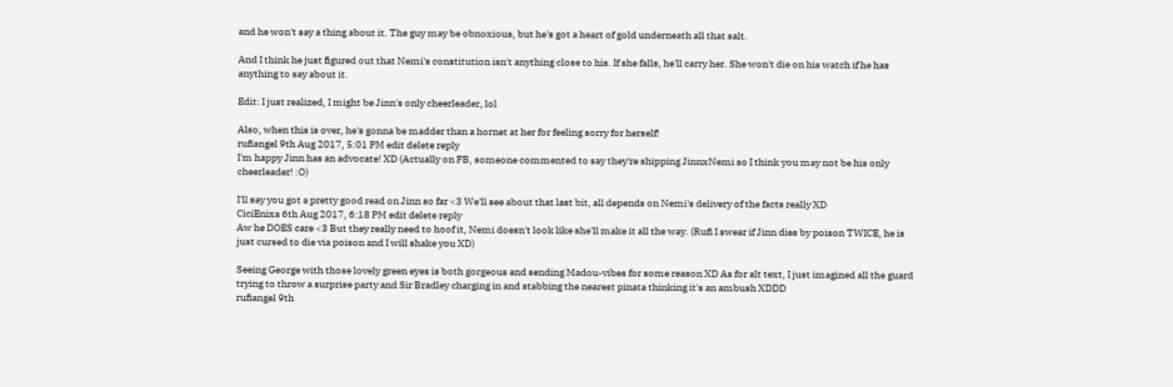and he won't say a thing about it. The guy may be obnoxious, but he's got a heart of gold underneath all that salt.

And I think he just figured out that Nemi's constitution isn't anything close to his. If she falls, he'll carry her. She won't die on his watch if he has anything to say about it.

Edit: I just realized, I might be Jinn's only cheerleader, lol

Also, when this is over, he's gonna be madder than a hornet at her for feeling sorry for herself!
rufiangel 9th Aug 2017, 5:01 PM edit delete reply
I'm happy Jinn has an advocate! XD (Actually on FB, someone commented to say they're shipping JinnxNemi so I think you may not be his only cheerleader! :O)

I'll say you got a pretty good read on Jinn so far <3 We'll see about that last bit, all depends on Nemi's delivery of the facts really XD
CiciEnixa 6th Aug 2017, 6:18 PM edit delete reply
Aw he DOES care <3 But they really need to hoof it, Nemi doesn't look like she'll make it all the way. (Rufi I swear if Jinn dies by poison TWICE, he is just cursed to die via poison and I will shake you XD)

Seeing George with those lovely green eyes is both gorgeous and sending Madou-vibes for some reason XD As for alt text, I just imagined all the guard trying to throw a surprise party and Sir Bradley charging in and stabbing the nearest pinata thinking it's an ambush XDDD
rufiangel 9th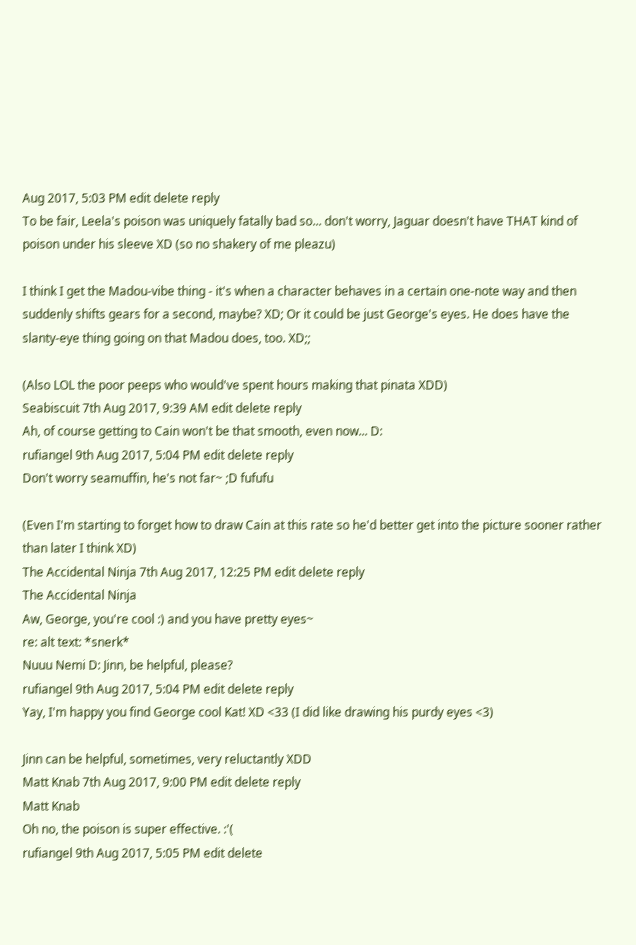Aug 2017, 5:03 PM edit delete reply
To be fair, Leela's poison was uniquely fatally bad so... don't worry, Jaguar doesn't have THAT kind of poison under his sleeve XD (so no shakery of me pleazu)

I think I get the Madou-vibe thing - it's when a character behaves in a certain one-note way and then suddenly shifts gears for a second, maybe? XD; Or it could be just George's eyes. He does have the slanty-eye thing going on that Madou does, too. XD;;

(Also LOL the poor peeps who would've spent hours making that pinata XDD)
Seabiscuit 7th Aug 2017, 9:39 AM edit delete reply
Ah, of course getting to Cain won't be that smooth, even now... D:
rufiangel 9th Aug 2017, 5:04 PM edit delete reply
Don't worry seamuffin, he's not far~ ;D fufufu

(Even I'm starting to forget how to draw Cain at this rate so he'd better get into the picture sooner rather than later I think XD)
The Accidental Ninja 7th Aug 2017, 12:25 PM edit delete reply
The Accidental Ninja
Aw, George, you're cool :) and you have pretty eyes~
re: alt text: *snerk*
Nuuu Nemi D: Jinn, be helpful, please?
rufiangel 9th Aug 2017, 5:04 PM edit delete reply
Yay, I'm happy you find George cool Kat! XD <33 (I did like drawing his purdy eyes <3)

Jinn can be helpful, sometimes, very reluctantly XDD
Matt Knab 7th Aug 2017, 9:00 PM edit delete reply
Matt Knab
Oh no, the poison is super effective. :'(
rufiangel 9th Aug 2017, 5:05 PM edit delete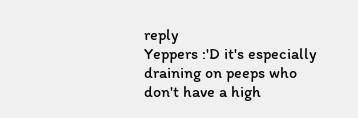reply
Yeppers :'D it's especially draining on peeps who don't have a high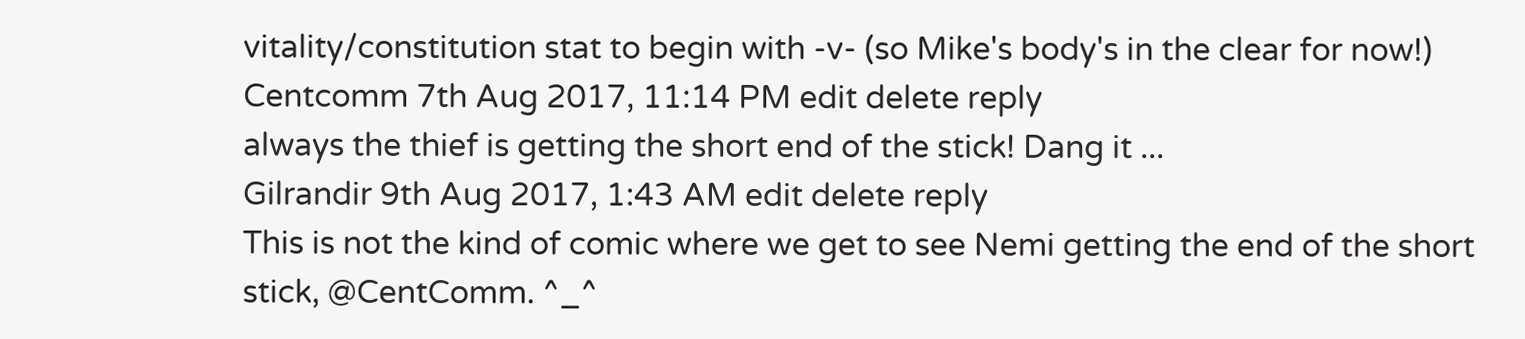vitality/constitution stat to begin with -v- (so Mike's body's in the clear for now!)
Centcomm 7th Aug 2017, 11:14 PM edit delete reply
always the thief is getting the short end of the stick! Dang it ...
Gilrandir 9th Aug 2017, 1:43 AM edit delete reply
This is not the kind of comic where we get to see Nemi getting the end of the short stick, @CentComm. ^_^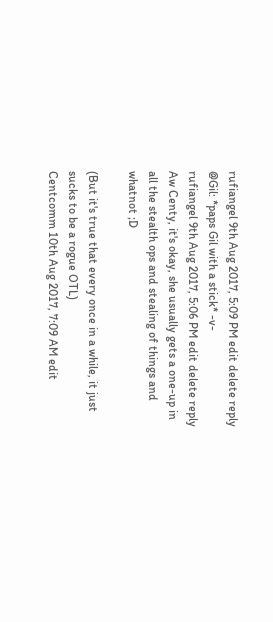rufiangel 9th Aug 2017, 5:09 PM edit delete reply
@Gil: *paps Gil with a stick* -v-
rufiangel 9th Aug 2017, 5:06 PM edit delete reply
Aw Centy, it's okay, she usually gets a one-up in all the stealth ops and stealing of things and whatnot ;D

(But it's true that every once in a while, it just sucks to be a rogue OTL)
Centcomm 10th Aug 2017, 7:09 AM edit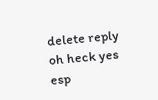delete reply
oh heck yes esp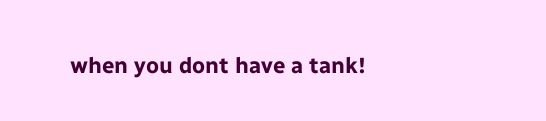when you dont have a tank!